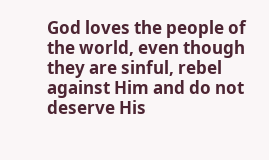God loves the people of the world, even though they are sinful, rebel against Him and do not deserve His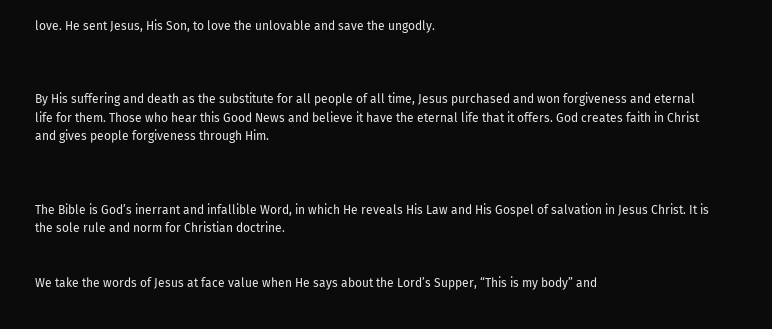love. He sent Jesus, His Son, to love the unlovable and save the ungodly.



By His suffering and death as the substitute for all people of all time, Jesus purchased and won forgiveness and eternal life for them. Those who hear this Good News and believe it have the eternal life that it offers. God creates faith in Christ and gives people forgiveness through Him.



The Bible is God’s inerrant and infallible Word, in which He reveals His Law and His Gospel of salvation in Jesus Christ. It is the sole rule and norm for Christian doctrine.


We take the words of Jesus at face value when He says about the Lord’s Supper, “This is my body” and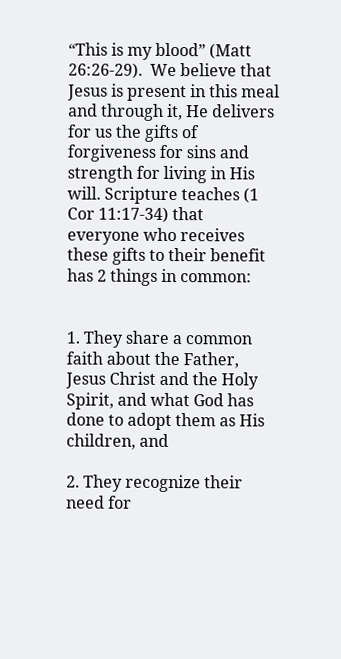“This is my blood” (Matt 26:26-29).  We believe that Jesus is present in this meal and through it, He delivers for us the gifts of forgiveness for sins and strength for living in His will. Scripture teaches (1 Cor 11:17-34) that everyone who receives these gifts to their benefit has 2 things in common:


1. They share a common faith about the Father, Jesus Christ and the Holy Spirit, and what God has done to adopt them as His children, and

2. They recognize their need for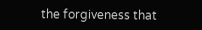the forgiveness that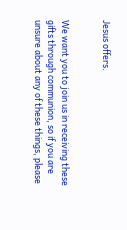Jesus offers.


We want you to join us in receiving these gifts through communion, so if you are unsure about any of these things, please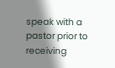speak with a pastor prior to receiving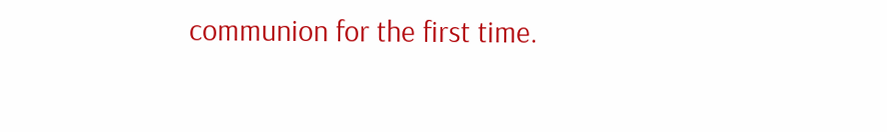communion for the first time.